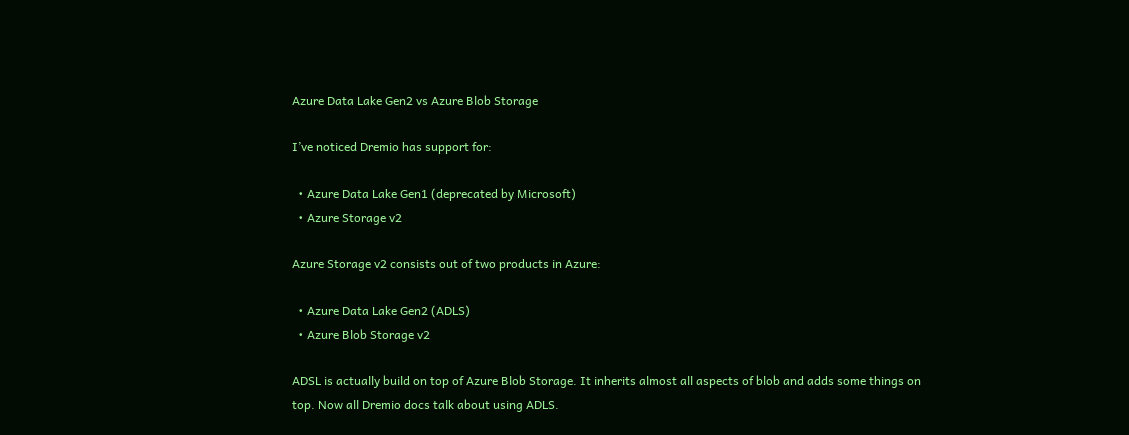Azure Data Lake Gen2 vs Azure Blob Storage

I’ve noticed Dremio has support for:

  • Azure Data Lake Gen1 (deprecated by Microsoft)
  • Azure Storage v2

Azure Storage v2 consists out of two products in Azure:

  • Azure Data Lake Gen2 (ADLS)
  • Azure Blob Storage v2

ADSL is actually build on top of Azure Blob Storage. It inherits almost all aspects of blob and adds some things on top. Now all Dremio docs talk about using ADLS.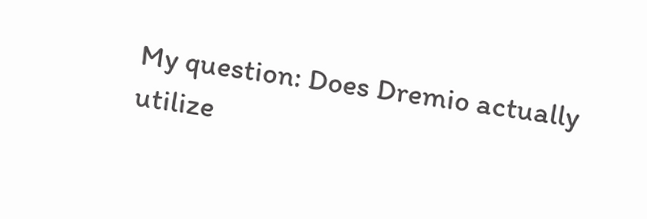My question: Does Dremio actually utilize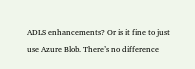ADLS enhancements? Or is it fine to just use Azure Blob. There’s no difference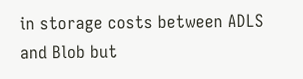in storage costs between ADLS and Blob but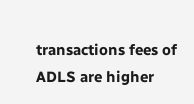transactions fees of ADLS are higher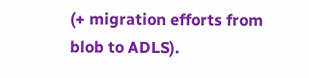(+ migration efforts from blob to ADLS).